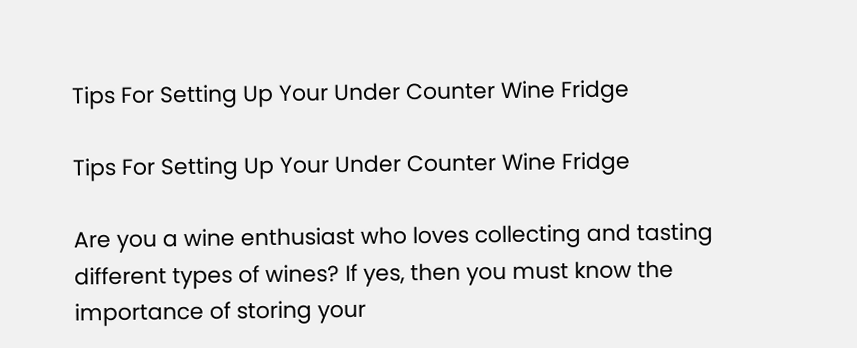Tips For Setting Up Your Under Counter Wine Fridge

Tips For Setting Up Your Under Counter Wine Fridge

Are you a wine enthusiast who loves collecting and tasting different types of wines? If yes, then you must know the importance of storing your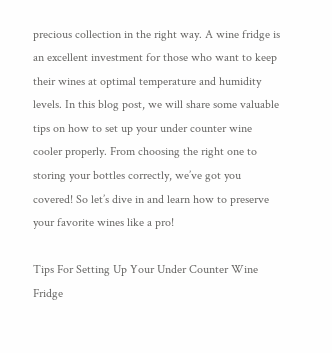precious collection in the right way. A wine fridge is an excellent investment for those who want to keep their wines at optimal temperature and humidity levels. In this blog post, we will share some valuable tips on how to set up your under counter wine cooler properly. From choosing the right one to storing your bottles correctly, we’ve got you covered! So let’s dive in and learn how to preserve your favorite wines like a pro!

Tips For Setting Up Your Under Counter Wine Fridge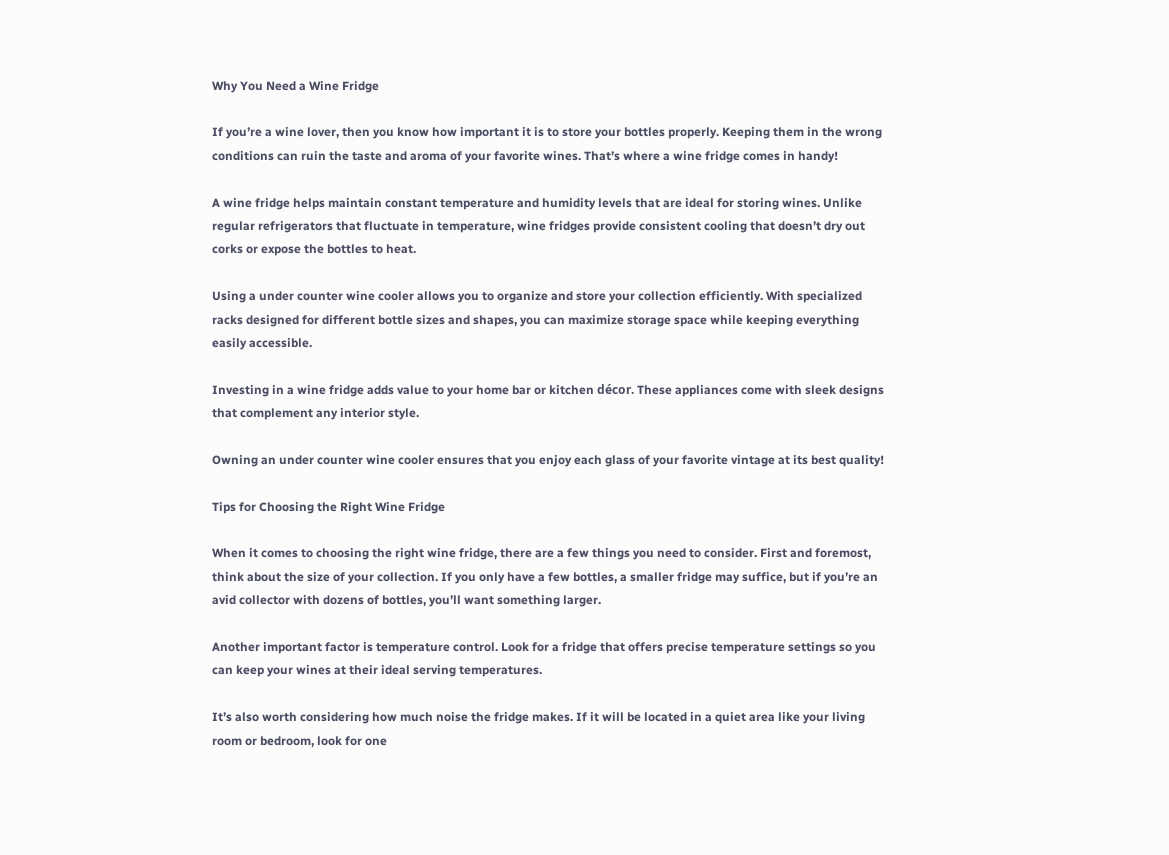Why You Need a Wine Fridge

If you’re a wine lover, then you know how important it is to store your bottles properly. Keeping them in the wrong conditions can ruin the taste and aroma of your favorite wines. That’s where a wine fridge comes in handy!

A wine fridge helps maintain constant temperature and humidity levels that are ideal for storing wines. Unlike regular refrigerators that fluctuate in temperature, wine fridges provide consistent cooling that doesn’t dry out corks or expose the bottles to heat.

Using a under counter wine cooler allows you to organize and store your collection efficiently. With specialized racks designed for different bottle sizes and shapes, you can maximize storage space while keeping everything easily accessible.

Investing in a wine fridge adds value to your home bar or kitchen décor. These appliances come with sleek designs that complement any interior style.

Owning an under counter wine cooler ensures that you enjoy each glass of your favorite vintage at its best quality!

Tips for Choosing the Right Wine Fridge

When it comes to choosing the right wine fridge, there are a few things you need to consider. First and foremost, think about the size of your collection. If you only have a few bottles, a smaller fridge may suffice, but if you’re an avid collector with dozens of bottles, you’ll want something larger.

Another important factor is temperature control. Look for a fridge that offers precise temperature settings so you can keep your wines at their ideal serving temperatures.

It’s also worth considering how much noise the fridge makes. If it will be located in a quiet area like your living room or bedroom, look for one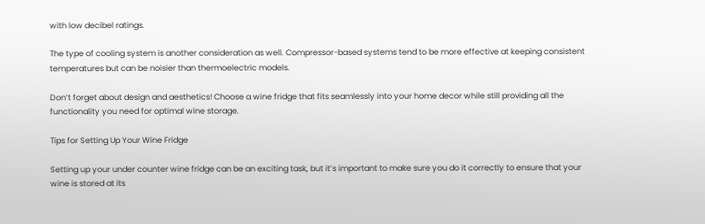with low decibel ratings.

The type of cooling system is another consideration as well. Compressor-based systems tend to be more effective at keeping consistent temperatures but can be noisier than thermoelectric models.

Don’t forget about design and aesthetics! Choose a wine fridge that fits seamlessly into your home decor while still providing all the functionality you need for optimal wine storage.

Tips for Setting Up Your Wine Fridge

Setting up your under counter wine fridge can be an exciting task, but it’s important to make sure you do it correctly to ensure that your wine is stored at its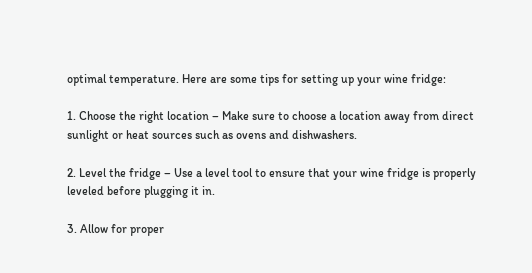optimal temperature. Here are some tips for setting up your wine fridge:

1. Choose the right location – Make sure to choose a location away from direct sunlight or heat sources such as ovens and dishwashers.

2. Level the fridge – Use a level tool to ensure that your wine fridge is properly leveled before plugging it in.

3. Allow for proper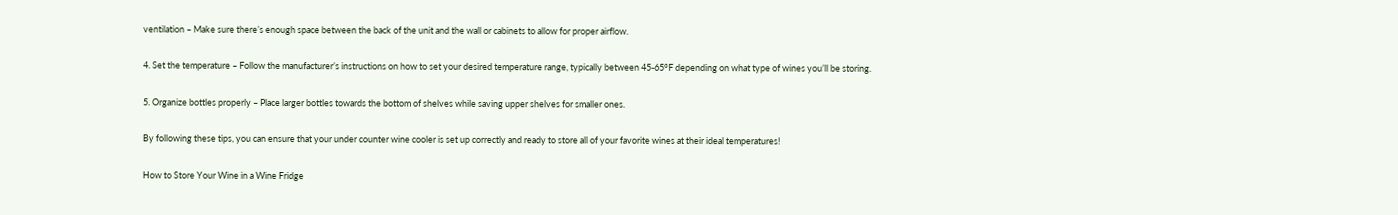ventilation – Make sure there’s enough space between the back of the unit and the wall or cabinets to allow for proper airflow.

4. Set the temperature – Follow the manufacturer’s instructions on how to set your desired temperature range, typically between 45-65°F depending on what type of wines you’ll be storing.

5. Organize bottles properly – Place larger bottles towards the bottom of shelves while saving upper shelves for smaller ones.

By following these tips, you can ensure that your under counter wine cooler is set up correctly and ready to store all of your favorite wines at their ideal temperatures!

How to Store Your Wine in a Wine Fridge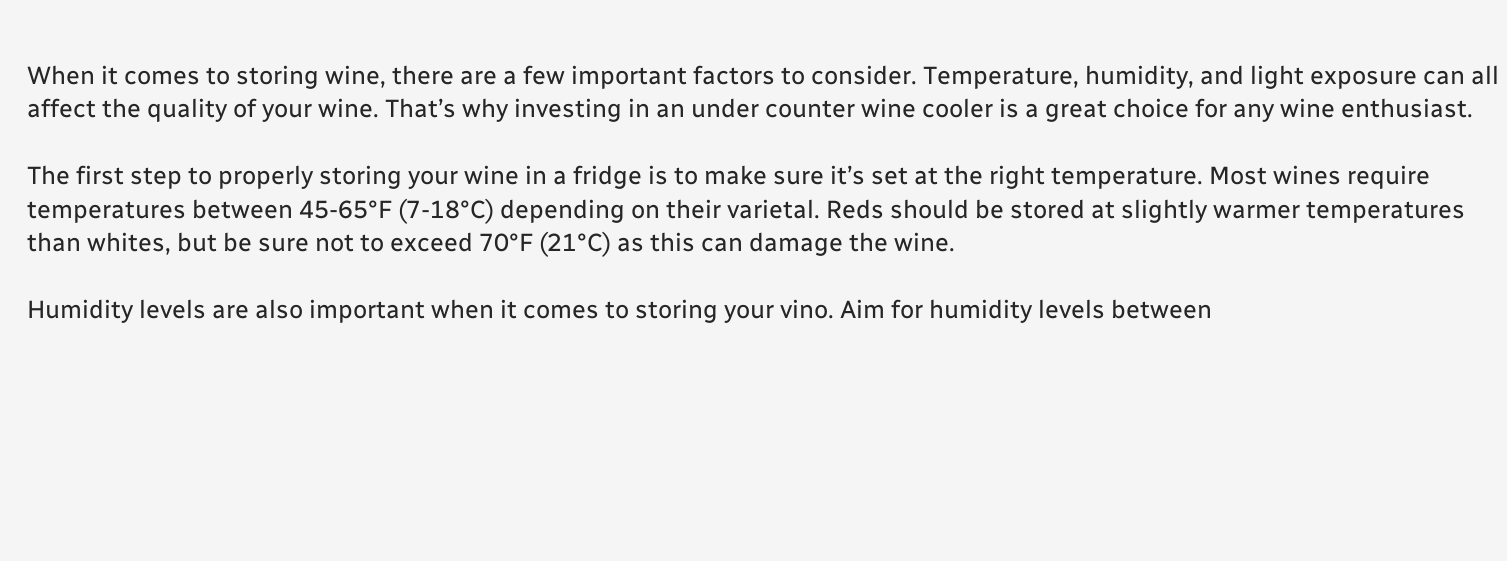When it comes to storing wine, there are a few important factors to consider. Temperature, humidity, and light exposure can all affect the quality of your wine. That’s why investing in an under counter wine cooler is a great choice for any wine enthusiast.

The first step to properly storing your wine in a fridge is to make sure it’s set at the right temperature. Most wines require temperatures between 45-65°F (7-18°C) depending on their varietal. Reds should be stored at slightly warmer temperatures than whites, but be sure not to exceed 70°F (21°C) as this can damage the wine.

Humidity levels are also important when it comes to storing your vino. Aim for humidity levels between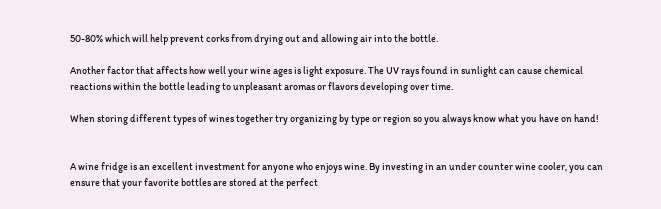50-80% which will help prevent corks from drying out and allowing air into the bottle.

Another factor that affects how well your wine ages is light exposure. The UV rays found in sunlight can cause chemical reactions within the bottle leading to unpleasant aromas or flavors developing over time.

When storing different types of wines together try organizing by type or region so you always know what you have on hand!


A wine fridge is an excellent investment for anyone who enjoys wine. By investing in an under counter wine cooler, you can ensure that your favorite bottles are stored at the perfect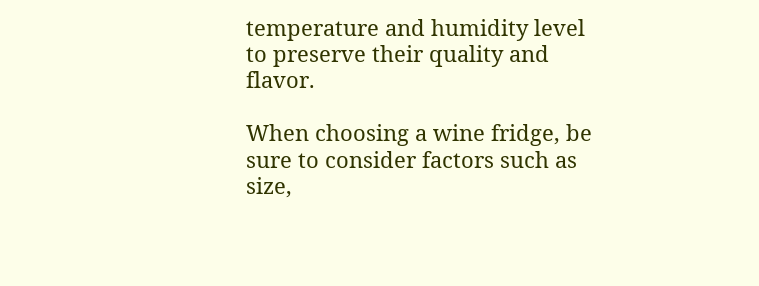temperature and humidity level to preserve their quality and flavor.

When choosing a wine fridge, be sure to consider factors such as size,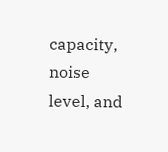capacity, noise level, and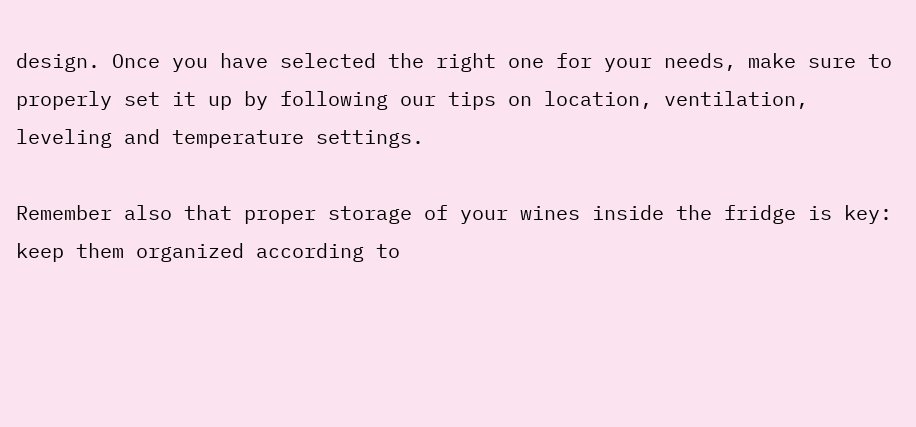design. Once you have selected the right one for your needs, make sure to properly set it up by following our tips on location, ventilation, leveling and temperature settings.

Remember also that proper storage of your wines inside the fridge is key: keep them organized according to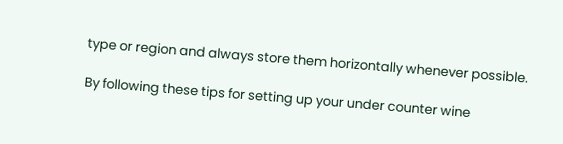type or region and always store them horizontally whenever possible.

By following these tips for setting up your under counter wine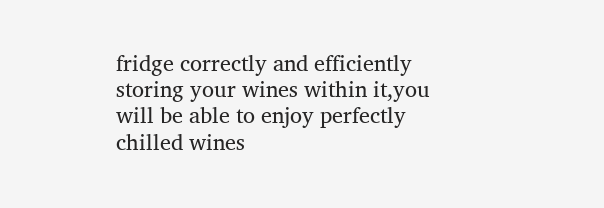fridge correctly and efficiently storing your wines within it,you will be able to enjoy perfectly chilled wines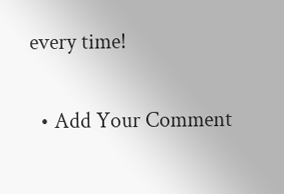every time!


  • Add Your Comment